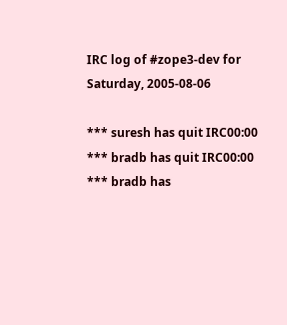IRC log of #zope3-dev for Saturday, 2005-08-06

*** suresh has quit IRC00:00
*** bradb has quit IRC00:00
*** bradb has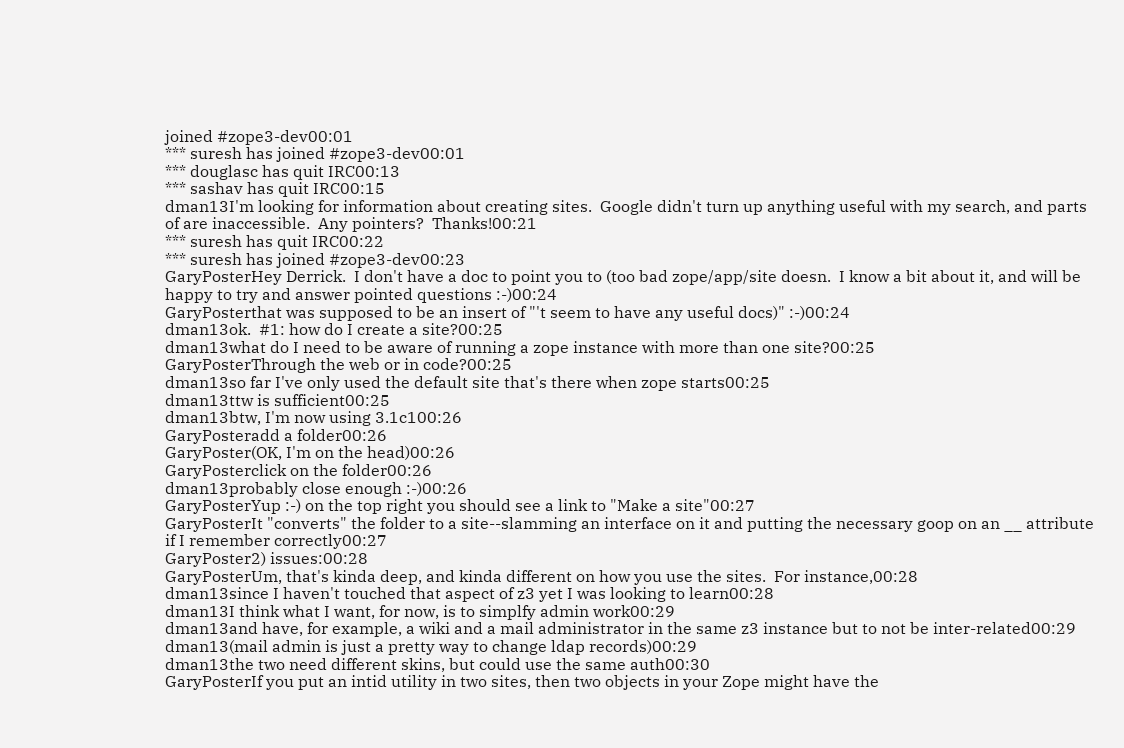joined #zope3-dev00:01
*** suresh has joined #zope3-dev00:01
*** douglasc has quit IRC00:13
*** sashav has quit IRC00:15
dman13I'm looking for information about creating sites.  Google didn't turn up anything useful with my search, and parts of are inaccessible.  Any pointers?  Thanks!00:21
*** suresh has quit IRC00:22
*** suresh has joined #zope3-dev00:23
GaryPosterHey Derrick.  I don't have a doc to point you to (too bad zope/app/site doesn.  I know a bit about it, and will be happy to try and answer pointed questions :-)00:24
GaryPosterthat was supposed to be an insert of "'t seem to have any useful docs)" :-)00:24
dman13ok.  #1: how do I create a site?00:25
dman13what do I need to be aware of running a zope instance with more than one site?00:25
GaryPosterThrough the web or in code?00:25
dman13so far I've only used the default site that's there when zope starts00:25
dman13ttw is sufficient00:25
dman13btw, I'm now using 3.1c100:26
GaryPosteradd a folder00:26
GaryPoster(OK, I'm on the head)00:26
GaryPosterclick on the folder00:26
dman13probably close enough :-)00:26
GaryPosterYup :-) on the top right you should see a link to "Make a site"00:27
GaryPosterIt "converts" the folder to a site--slamming an interface on it and putting the necessary goop on an __ attribute if I remember correctly00:27
GaryPoster2) issues:00:28
GaryPosterUm, that's kinda deep, and kinda different on how you use the sites.  For instance,00:28
dman13since I haven't touched that aspect of z3 yet I was looking to learn00:28
dman13I think what I want, for now, is to simplfy admin work00:29
dman13and have, for example, a wiki and a mail administrator in the same z3 instance but to not be inter-related00:29
dman13(mail admin is just a pretty way to change ldap records)00:29
dman13the two need different skins, but could use the same auth00:30
GaryPosterIf you put an intid utility in two sites, then two objects in your Zope might have the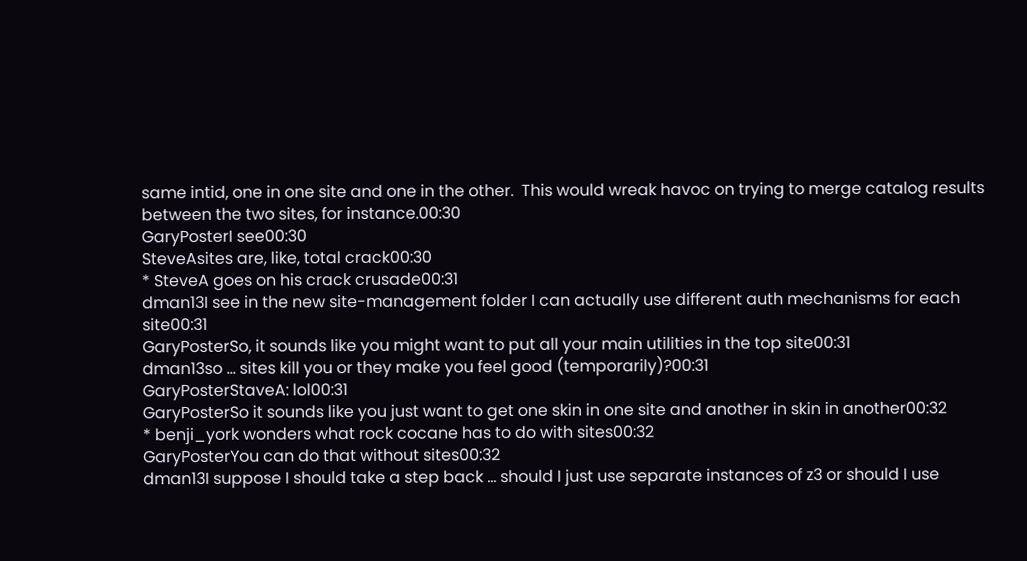same intid, one in one site and one in the other.  This would wreak havoc on trying to merge catalog results between the two sites, for instance.00:30
GaryPosterI see00:30
SteveAsites are, like, total crack00:30
* SteveA goes on his crack crusade00:31
dman13I see in the new site-management folder I can actually use different auth mechanisms for each site00:31
GaryPosterSo, it sounds like you might want to put all your main utilities in the top site00:31
dman13so ... sites kill you or they make you feel good (temporarily)?00:31
GaryPosterStaveA: lol00:31
GaryPosterSo it sounds like you just want to get one skin in one site and another in skin in another00:32
* benji_york wonders what rock cocane has to do with sites00:32
GaryPosterYou can do that without sites00:32
dman13I suppose I should take a step back ... should I just use separate instances of z3 or should I use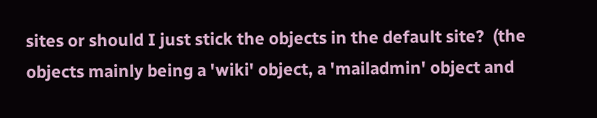sites or should I just stick the objects in the default site?  (the objects mainly being a 'wiki' object, a 'mailadmin' object and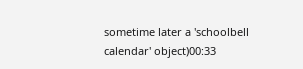sometime later a 'schoolbell calendar' object)00:33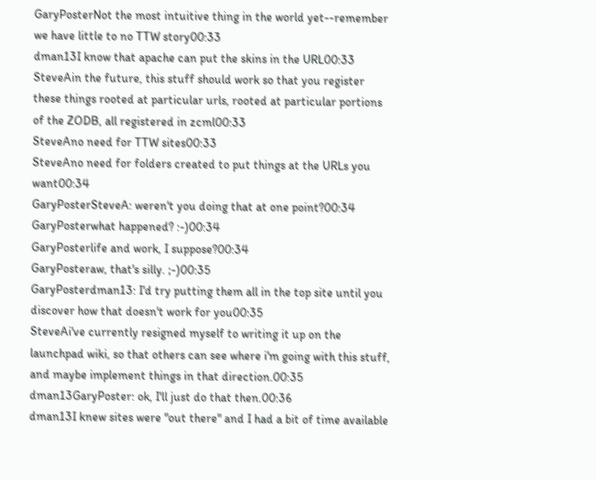GaryPosterNot the most intuitive thing in the world yet--remember we have little to no TTW story00:33
dman13I know that apache can put the skins in the URL00:33
SteveAin the future, this stuff should work so that you register these things rooted at particular urls, rooted at particular portions of the ZODB, all registered in zcml00:33
SteveAno need for TTW sites00:33
SteveAno need for folders created to put things at the URLs you want00:34
GaryPosterSteveA: weren't you doing that at one point?00:34
GaryPosterwhat happened? :-)00:34
GaryPosterlife and work, I suppose?00:34
GaryPosteraw, that's silly. ;-)00:35
GaryPosterdman13: I'd try putting them all in the top site until you discover how that doesn't work for you00:35
SteveAi've currently resigned myself to writing it up on the launchpad wiki, so that others can see where i'm going with this stuff, and maybe implement things in that direction.00:35
dman13GaryPoster: ok, I'll just do that then.00:36
dman13I knew sites were "out there" and I had a bit of time available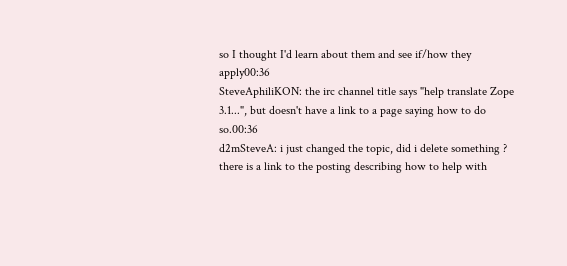so I thought I'd learn about them and see if/how they apply00:36
SteveAphiliKON: the irc channel title says "help translate Zope 3.1...", but doesn't have a link to a page saying how to do so.00:36
d2mSteveA: i just changed the topic, did i delete something ? there is a link to the posting describing how to help with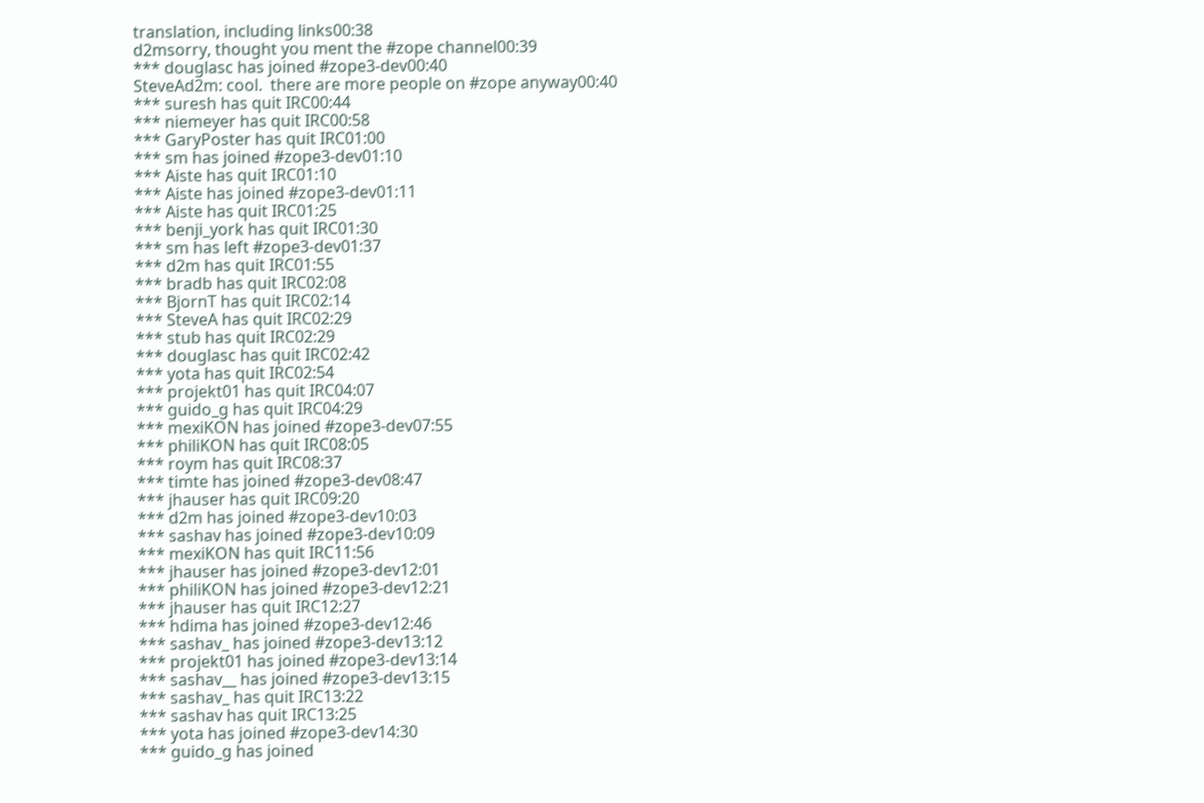translation, including links00:38
d2msorry, thought you ment the #zope channel00:39
*** douglasc has joined #zope3-dev00:40
SteveAd2m: cool.  there are more people on #zope anyway00:40
*** suresh has quit IRC00:44
*** niemeyer has quit IRC00:58
*** GaryPoster has quit IRC01:00
*** sm has joined #zope3-dev01:10
*** Aiste has quit IRC01:10
*** Aiste has joined #zope3-dev01:11
*** Aiste has quit IRC01:25
*** benji_york has quit IRC01:30
*** sm has left #zope3-dev01:37
*** d2m has quit IRC01:55
*** bradb has quit IRC02:08
*** BjornT has quit IRC02:14
*** SteveA has quit IRC02:29
*** stub has quit IRC02:29
*** douglasc has quit IRC02:42
*** yota has quit IRC02:54
*** projekt01 has quit IRC04:07
*** guido_g has quit IRC04:29
*** mexiKON has joined #zope3-dev07:55
*** philiKON has quit IRC08:05
*** roym has quit IRC08:37
*** timte has joined #zope3-dev08:47
*** jhauser has quit IRC09:20
*** d2m has joined #zope3-dev10:03
*** sashav has joined #zope3-dev10:09
*** mexiKON has quit IRC11:56
*** jhauser has joined #zope3-dev12:01
*** philiKON has joined #zope3-dev12:21
*** jhauser has quit IRC12:27
*** hdima has joined #zope3-dev12:46
*** sashav_ has joined #zope3-dev13:12
*** projekt01 has joined #zope3-dev13:14
*** sashav__ has joined #zope3-dev13:15
*** sashav_ has quit IRC13:22
*** sashav has quit IRC13:25
*** yota has joined #zope3-dev14:30
*** guido_g has joined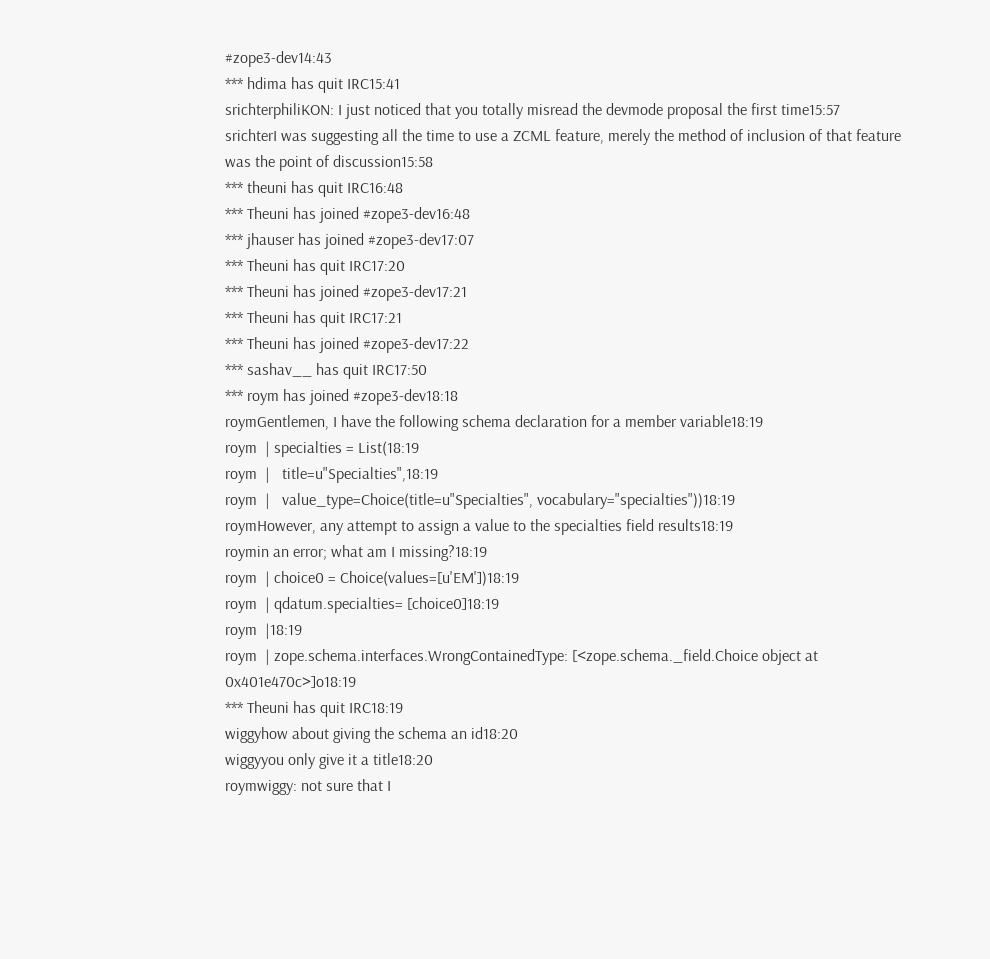#zope3-dev14:43
*** hdima has quit IRC15:41
srichterphiliKON: I just noticed that you totally misread the devmode proposal the first time15:57
srichterI was suggesting all the time to use a ZCML feature, merely the method of inclusion of that feature was the point of discussion15:58
*** theuni has quit IRC16:48
*** Theuni has joined #zope3-dev16:48
*** jhauser has joined #zope3-dev17:07
*** Theuni has quit IRC17:20
*** Theuni has joined #zope3-dev17:21
*** Theuni has quit IRC17:21
*** Theuni has joined #zope3-dev17:22
*** sashav__ has quit IRC17:50
*** roym has joined #zope3-dev18:18
roymGentlemen, I have the following schema declaration for a member variable18:19
roym  | specialties = List(18:19
roym  |   title=u"Specialties",18:19
roym  |   value_type=Choice(title=u"Specialties", vocabulary="specialties"))18:19
roymHowever, any attempt to assign a value to the specialties field results18:19
roymin an error; what am I missing?18:19
roym  | choice0 = Choice(values=[u'EM'])18:19
roym  | qdatum.specialties= [choice0]18:19
roym  |18:19
roym  | zope.schema.interfaces.WrongContainedType: [<zope.schema._field.Choice object at 0x401e470c>]o18:19
*** Theuni has quit IRC18:19
wiggyhow about giving the schema an id18:20
wiggyyou only give it a title18:20
roymwiggy: not sure that I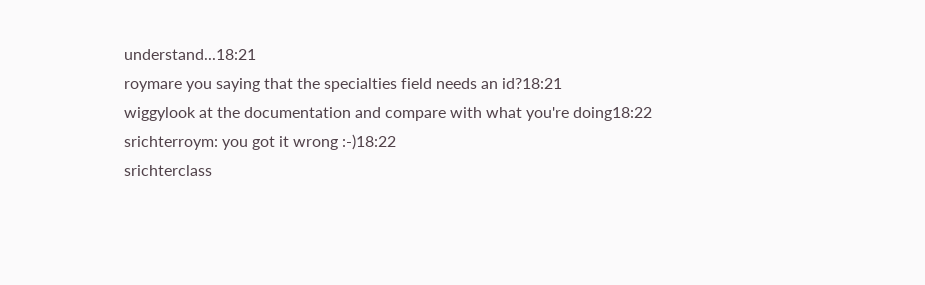understand...18:21
roymare you saying that the specialties field needs an id?18:21
wiggylook at the documentation and compare with what you're doing18:22
srichterroym: you got it wrong :-)18:22
srichterclass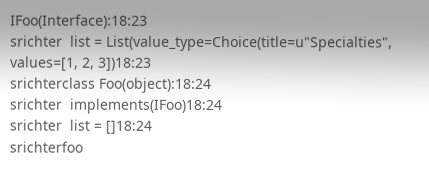IFoo(Interface):18:23
srichter  list = List(value_type=Choice(title=u"Specialties", values=[1, 2, 3])18:23
srichterclass Foo(object):18:24
srichter  implements(IFoo)18:24
srichter  list = []18:24
srichterfoo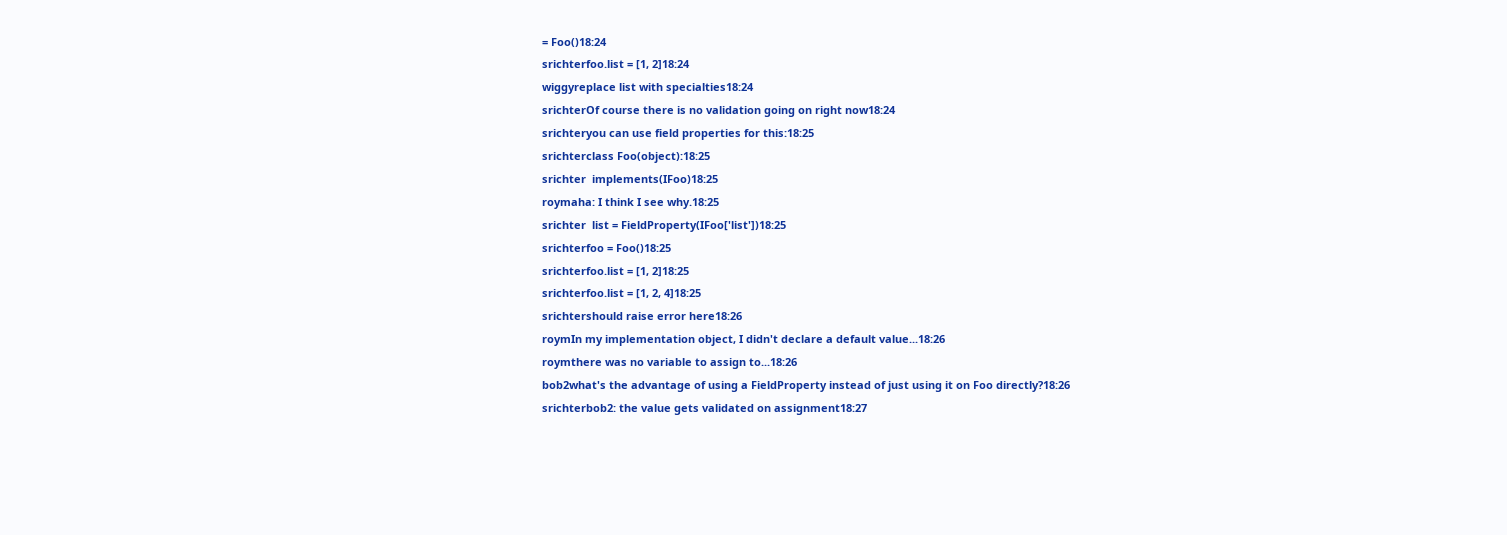= Foo()18:24
srichterfoo.list = [1, 2]18:24
wiggyreplace list with specialties18:24
srichterOf course there is no validation going on right now18:24
srichteryou can use field properties for this:18:25
srichterclass Foo(object):18:25
srichter  implements(IFoo)18:25
roymaha: I think I see why.18:25
srichter  list = FieldProperty(IFoo['list'])18:25
srichterfoo = Foo()18:25
srichterfoo.list = [1, 2]18:25
srichterfoo.list = [1, 2, 4]18:25
srichtershould raise error here18:26
roymIn my implementation object, I didn't declare a default value...18:26
roymthere was no variable to assign to...18:26
bob2what's the advantage of using a FieldProperty instead of just using it on Foo directly?18:26
srichterbob2: the value gets validated on assignment18:27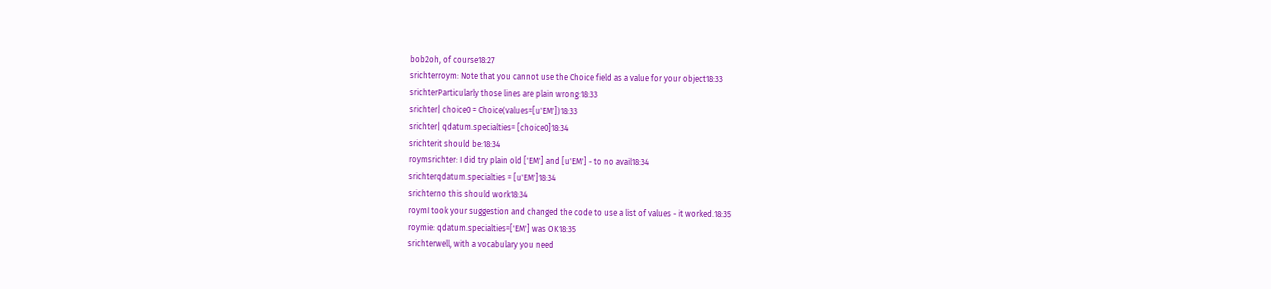bob2oh, of course18:27
srichterroym: Note that you cannot use the Choice field as a value for your object18:33
srichterParticularly those lines are plain wrong:18:33
srichter| choice0 = Choice(values=[u'EM'])18:33
srichter| qdatum.specialties= [choice0]18:34
srichterit should be:18:34
roymsrichter: I did try plain old ['EM'] and [u'EM'] - to no avail18:34
srichterqdatum.specialties = [u'EM']18:34
srichterno this should work18:34
roymI took your suggestion and changed the code to use a list of values - it worked.18:35
roymie: qdatum.specialties=['EM'] was OK18:35
srichterwell, with a vocabulary you need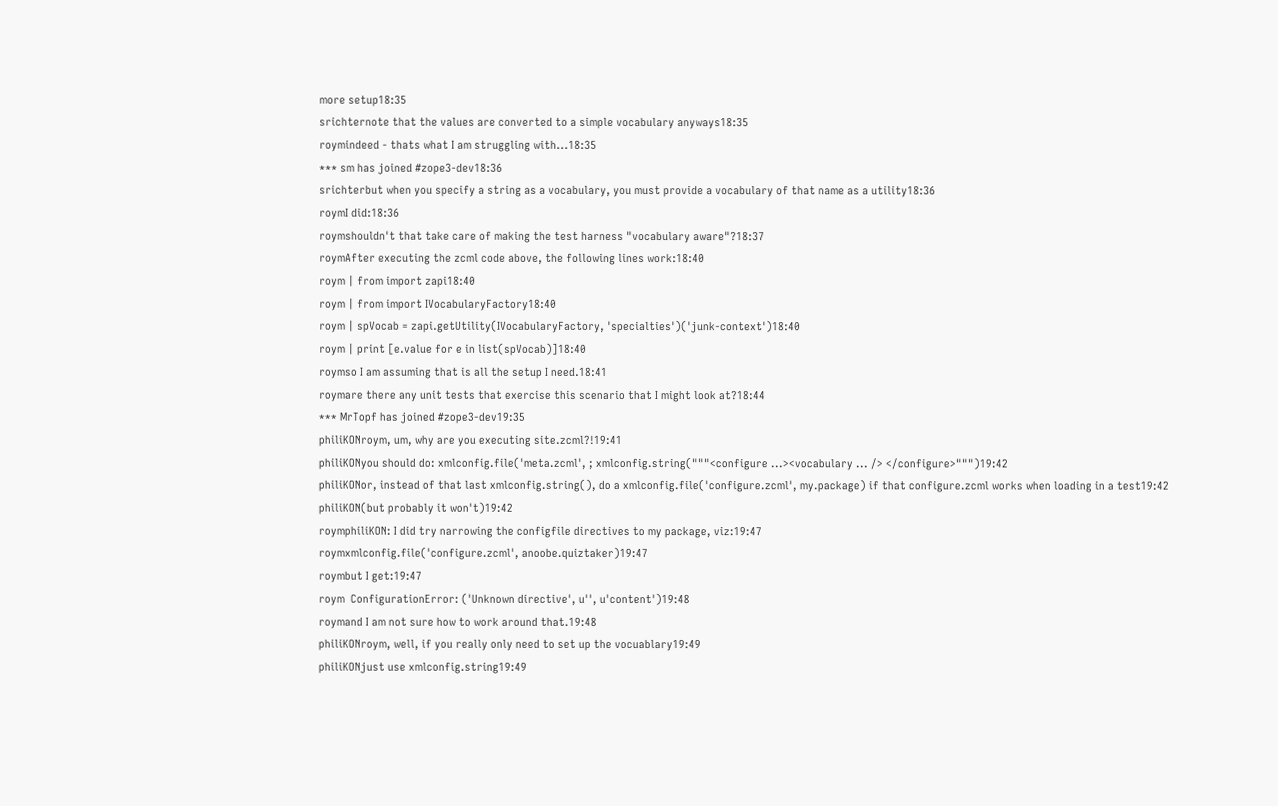more setup18:35
srichternote that the values are converted to a simple vocabulary anyways18:35
roymindeed - thats what I am struggling with...18:35
*** sm has joined #zope3-dev18:36
srichterbut when you specify a string as a vocabulary, you must provide a vocabulary of that name as a utility18:36
roymI did:18:36
roymshouldn't that take care of making the test harness "vocabulary aware"?18:37
roymAfter executing the zcml code above, the following lines work:18:40
roym | from import zapi18:40
roym | from import IVocabularyFactory18:40
roym | spVocab = zapi.getUtility(IVocabularyFactory, 'specialties')('junk-context')18:40
roym | print [e.value for e in list(spVocab)]18:40
roymso I am assuming that is all the setup I need.18:41
roymare there any unit tests that exercise this scenario that I might look at?18:44
*** MrTopf has joined #zope3-dev19:35
philiKONroym, um, why are you executing site.zcml?!19:41
philiKONyou should do: xmlconfig.file('meta.zcml', ; xmlconfig.string("""<configure ...><vocabulary ... /> </configure>""")19:42
philiKONor, instead of that last xmlconfig.string(), do a xmlconfig.file('configure.zcml', my.package) if that configure.zcml works when loading in a test19:42
philiKON(but probably it won't)19:42
roymphiliKON: I did try narrowing the configfile directives to my package, viz:19:47
roymxmlconfig.file('configure.zcml', anoobe.quiztaker)19:47
roymbut I get:19:47
roym  ConfigurationError: ('Unknown directive', u'', u'content')19:48
roymand I am not sure how to work around that.19:48
philiKONroym, well, if you really only need to set up the vocuablary19:49
philiKONjust use xmlconfig.string19:49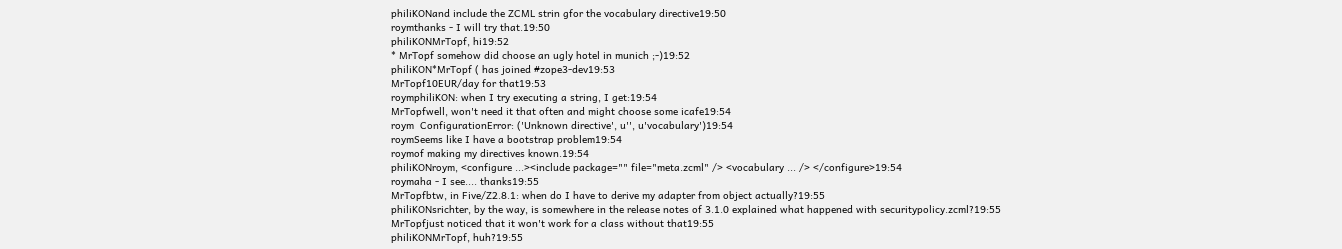philiKONand include the ZCML strin gfor the vocabulary directive19:50
roymthanks - I will try that.19:50
philiKONMrTopf, hi19:52
* MrTopf somehow did choose an ugly hotel in munich ;-)19:52
philiKON*MrTopf ( has joined #zope3-dev19:53
MrTopf10EUR/day for that19:53
roymphiliKON: when I try executing a string, I get:19:54
MrTopfwell, won't need it that often and might choose some icafe19:54
roym  ConfigurationError: ('Unknown directive', u'', u'vocabulary')19:54
roymSeems like I have a bootstrap problem19:54
roymof making my directives known.19:54
philiKONroym, <configure ...><include package="" file="meta.zcml" /> <vocabulary ... /> </configure>19:54
roymaha - I see.... thanks19:55
MrTopfbtw, in Five/Z2.8.1: when do I have to derive my adapter from object actually?19:55
philiKONsrichter, by the way, is somewhere in the release notes of 3.1.0 explained what happened with securitypolicy.zcml?19:55
MrTopfjust noticed that it won't work for a class without that19:55
philiKONMrTopf, huh?19:55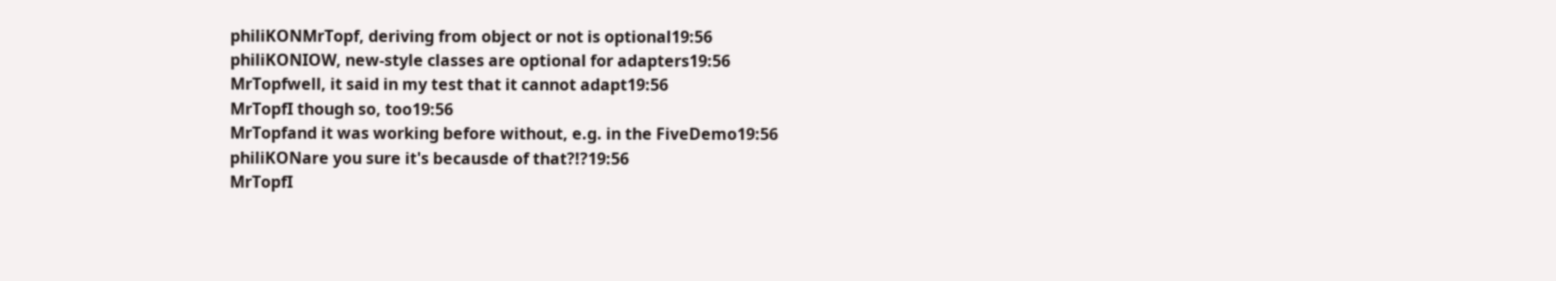philiKONMrTopf, deriving from object or not is optional19:56
philiKONIOW, new-style classes are optional for adapters19:56
MrTopfwell, it said in my test that it cannot adapt19:56
MrTopfI though so, too19:56
MrTopfand it was working before without, e.g. in the FiveDemo19:56
philiKONare you sure it's becausde of that?!?19:56
MrTopfI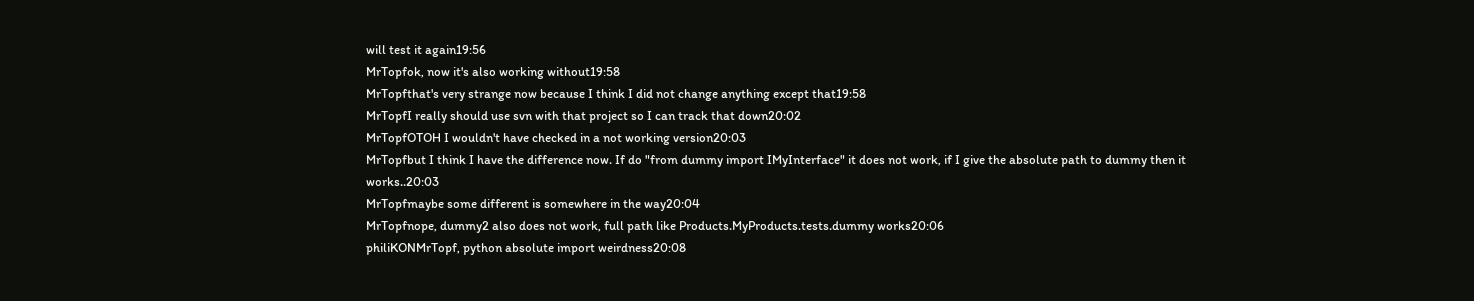will test it again19:56
MrTopfok, now it's also working without19:58
MrTopfthat's very strange now because I think I did not change anything except that19:58
MrTopfI really should use svn with that project so I can track that down20:02
MrTopfOTOH I wouldn't have checked in a not working version20:03
MrTopfbut I think I have the difference now. If do "from dummy import IMyInterface" it does not work, if I give the absolute path to dummy then it works..20:03
MrTopfmaybe some different is somewhere in the way20:04
MrTopfnope, dummy2 also does not work, full path like Products.MyProducts.tests.dummy works20:06
philiKONMrTopf, python absolute import weirdness20:08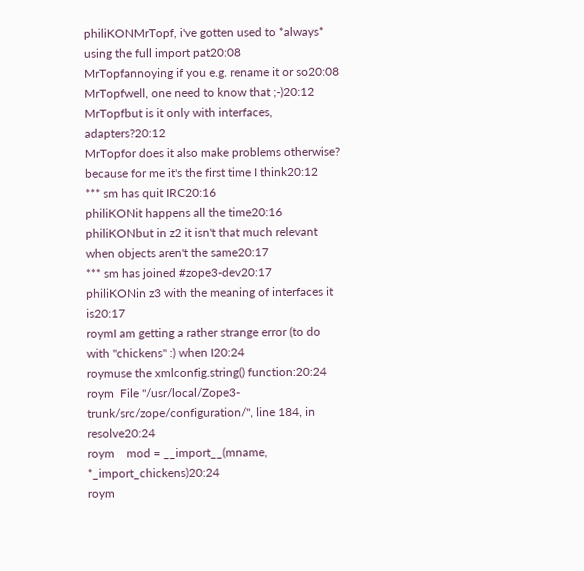philiKONMrTopf, i've gotten used to *always* using the full import pat20:08
MrTopfannoying if you e.g. rename it or so20:08
MrTopfwell, one need to know that ;-)20:12
MrTopfbut is it only with interfaces, adapters?20:12
MrTopfor does it also make problems otherwise? because for me it's the first time I think20:12
*** sm has quit IRC20:16
philiKONit happens all the time20:16
philiKONbut in z2 it isn't that much relevant when objects aren't the same20:17
*** sm has joined #zope3-dev20:17
philiKONin z3 with the meaning of interfaces it is20:17
roymI am getting a rather strange error (to do with "chickens" :) when I20:24
roymuse the xmlconfig.string() function:20:24
roym  File "/usr/local/Zope3-trunk/src/zope/configuration/", line 184, in resolve20:24
roym    mod = __import__(mname, *_import_chickens)20:24
roym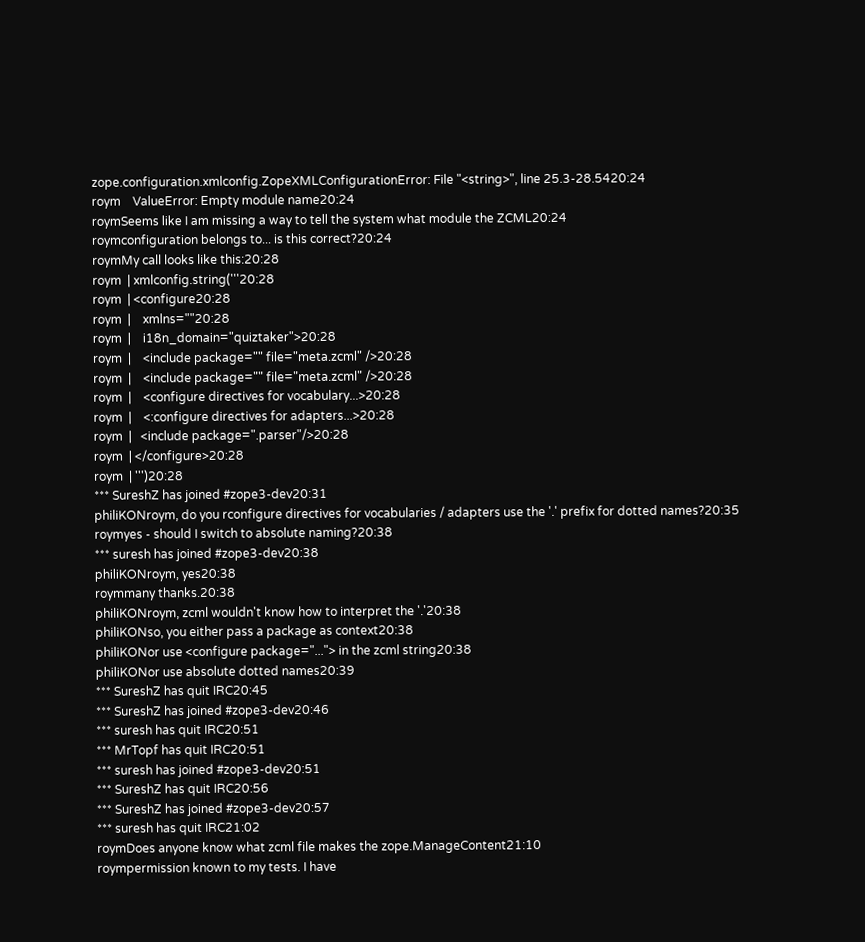zope.configuration.xmlconfig.ZopeXMLConfigurationError: File "<string>", line 25.3-28.5420:24
roym    ValueError: Empty module name20:24
roymSeems like I am missing a way to tell the system what module the ZCML20:24
roymconfiguration belongs to... is this correct?20:24
roymMy call looks like this:20:28
roym  | xmlconfig.string('''20:28
roym  | <configure20:28
roym  |    xmlns=""20:28
roym  |    i18n_domain="quiztaker">20:28
roym  |    <include package="" file="meta.zcml" />20:28
roym  |    <include package="" file="meta.zcml" />20:28
roym  |    <configure directives for vocabulary...>20:28
roym  |    <:configure directives for adapters...>20:28
roym  |   <include package=".parser"/>20:28
roym  | </configure>20:28
roym  | ''')20:28
*** SureshZ has joined #zope3-dev20:31
philiKONroym, do you rconfigure directives for vocabularies / adapters use the '.' prefix for dotted names?20:35
roymyes - should I switch to absolute naming?20:38
*** suresh has joined #zope3-dev20:38
philiKONroym, yes20:38
roymmany thanks.20:38
philiKONroym, zcml wouldn't know how to interpret the '.'20:38
philiKONso, you either pass a package as context20:38
philiKONor use <configure package="..."> in the zcml string20:38
philiKONor use absolute dotted names20:39
*** SureshZ has quit IRC20:45
*** SureshZ has joined #zope3-dev20:46
*** suresh has quit IRC20:51
*** MrTopf has quit IRC20:51
*** suresh has joined #zope3-dev20:51
*** SureshZ has quit IRC20:56
*** SureshZ has joined #zope3-dev20:57
*** suresh has quit IRC21:02
roymDoes anyone know what zcml file makes the zope.ManageContent21:10
roympermission known to my tests. I have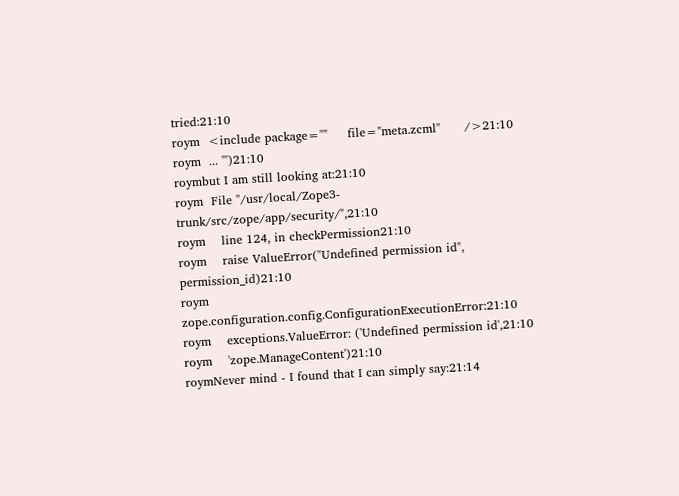tried:21:10
roym  <include package=""     file="meta.zcml"      />21:10
roym  ... ''')21:10
roymbut I am still looking at:21:10
roym  File "/usr/local/Zope3-trunk/src/zope/app/security/",21:10
roym    line 124, in checkPermission21:10
roym    raise ValueError("Undefined permission id", permission_id)21:10
roym  zope.configuration.config.ConfigurationExecutionError:21:10
roym    exceptions.ValueError: ('Undefined permission id',21:10
roym    'zope.ManageContent')21:10
roymNever mind - I found that I can simply say:21:14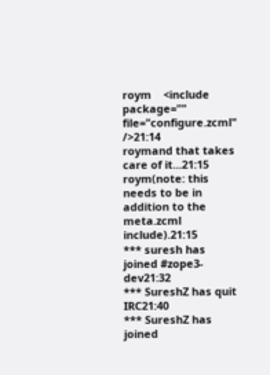roym    <include package=""     file="configure.zcml"      />21:14
roymand that takes care of it...21:15
roym(note: this needs to be in addition to the meta.zcml include).21:15
*** suresh has joined #zope3-dev21:32
*** SureshZ has quit IRC21:40
*** SureshZ has joined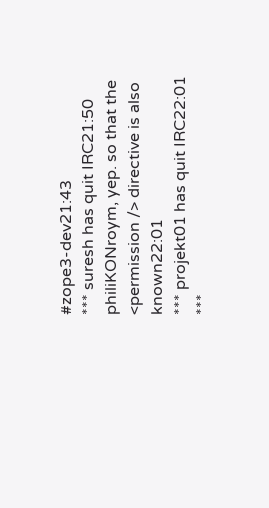#zope3-dev21:43
*** suresh has quit IRC21:50
philiKONroym, yep. so that the <permission /> directive is also known22:01
*** projekt01 has quit IRC22:01
***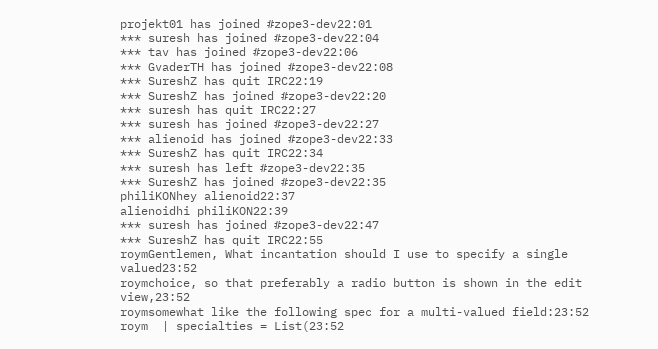projekt01 has joined #zope3-dev22:01
*** suresh has joined #zope3-dev22:04
*** tav has joined #zope3-dev22:06
*** GvaderTH has joined #zope3-dev22:08
*** SureshZ has quit IRC22:19
*** SureshZ has joined #zope3-dev22:20
*** suresh has quit IRC22:27
*** suresh has joined #zope3-dev22:27
*** alienoid has joined #zope3-dev22:33
*** SureshZ has quit IRC22:34
*** suresh has left #zope3-dev22:35
*** SureshZ has joined #zope3-dev22:35
philiKONhey alienoid22:37
alienoidhi philiKON22:39
*** suresh has joined #zope3-dev22:47
*** SureshZ has quit IRC22:55
roymGentlemen, What incantation should I use to specify a single valued23:52
roymchoice, so that preferably a radio button is shown in the edit view,23:52
roymsomewhat like the following spec for a multi-valued field:23:52
roym  | specialties = List(23:52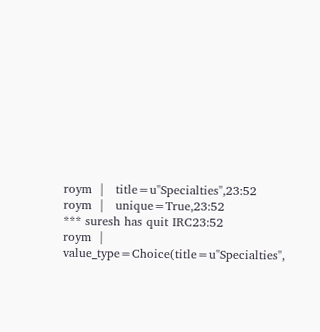roym  |   title=u"Specialties",23:52
roym  |   unique=True,23:52
*** suresh has quit IRC23:52
roym  |   value_type=Choice(title=u"Specialties",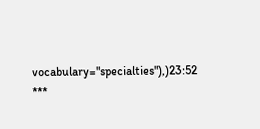vocabulary="specialties"),)23:52
***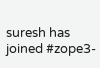suresh has joined #zope3-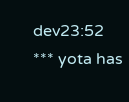dev23:52
*** yota has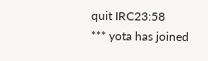quit IRC23:58
*** yota has joined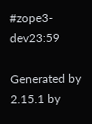#zope3-dev23:59

Generated by 2.15.1 by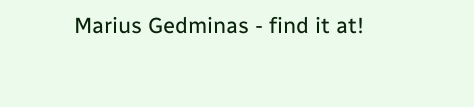Marius Gedminas - find it at!